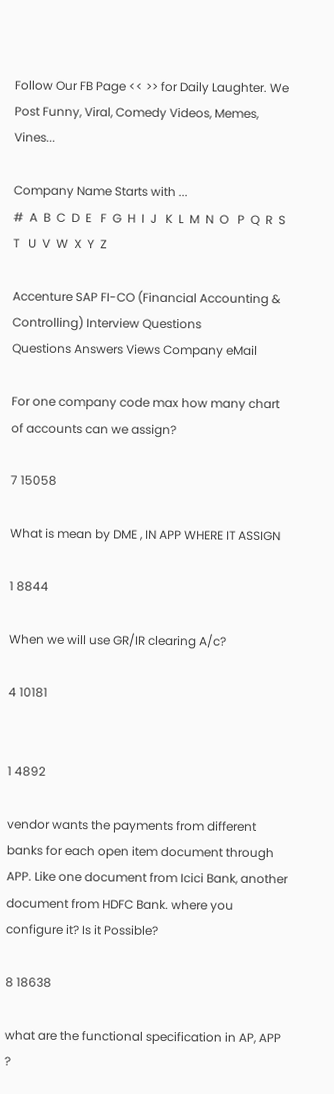Follow Our FB Page << >> for Daily Laughter. We Post Funny, Viral, Comedy Videos, Memes, Vines...

Company Name Starts with ...
#  A  B  C  D  E   F  G  H  I  J   K  L  M  N  O   P  Q  R  S  T   U  V  W  X  Y  Z

Accenture SAP FI-CO (Financial Accounting & Controlling) Interview Questions
Questions Answers Views Company eMail

For one company code max how many chart of accounts can we assign?

7 15058

What is mean by DME , IN APP WHERE IT ASSIGN

1 8844

When we will use GR/IR clearing A/c?

4 10181


1 4892

vendor wants the payments from different banks for each open item document through APP. Like one document from Icici Bank, another document from HDFC Bank. where you configure it? Is it Possible?

8 18638

what are the functional specification in AP, APP ?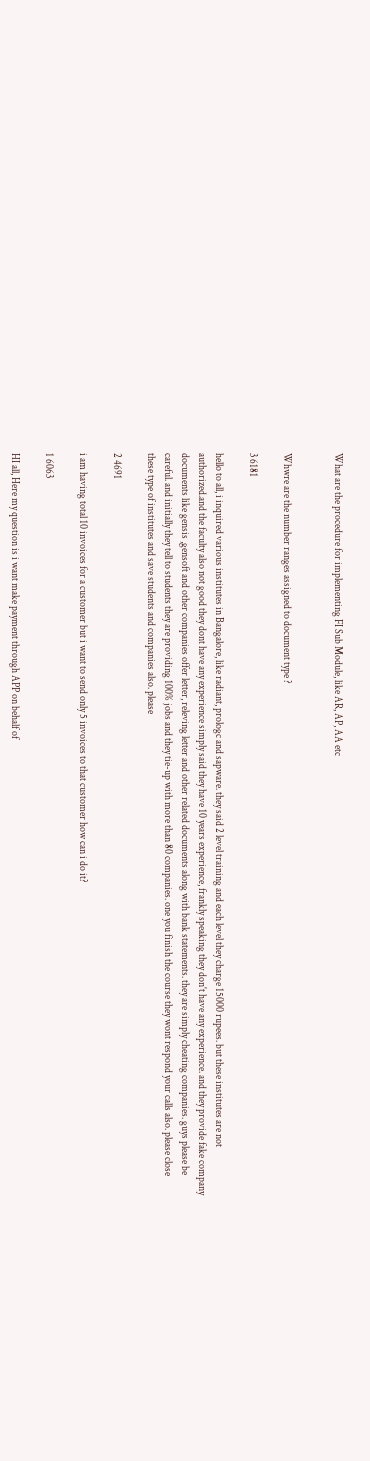What are the procedure for implementing FI Sub Module, like AR, AP, AA etc


Whwre are the number ranges assigned to document type ?

3 6181

hello to all, i inquired various institutes in Bangalore, like radiant, prologc and sapware. they said 2 level training and each level they charge 15000 rupees. but these institutes are not authorized.and the faculty also not good they dont have any experience simply said they have 10 years experience, frankly speaking they don't have any experience. and they provide fake company documents like gensis ,gensoft and other companies offer letter, releving letter and other related documents along with bank statements. they are simply cheating companies. guys please be careful. and initially they tell to students they are providing 100% jobs and they tie-up with more than 80 companies. one you finish the course they wont respond your calls also. please close these type of institutes and save students and companies also. please

2 4691

i am having total 10 invoices for a customer but i want to send only 5 invoices to that customer how can i do it?

1 6063

HI all, Here my question is i want make payment through APP on behalf of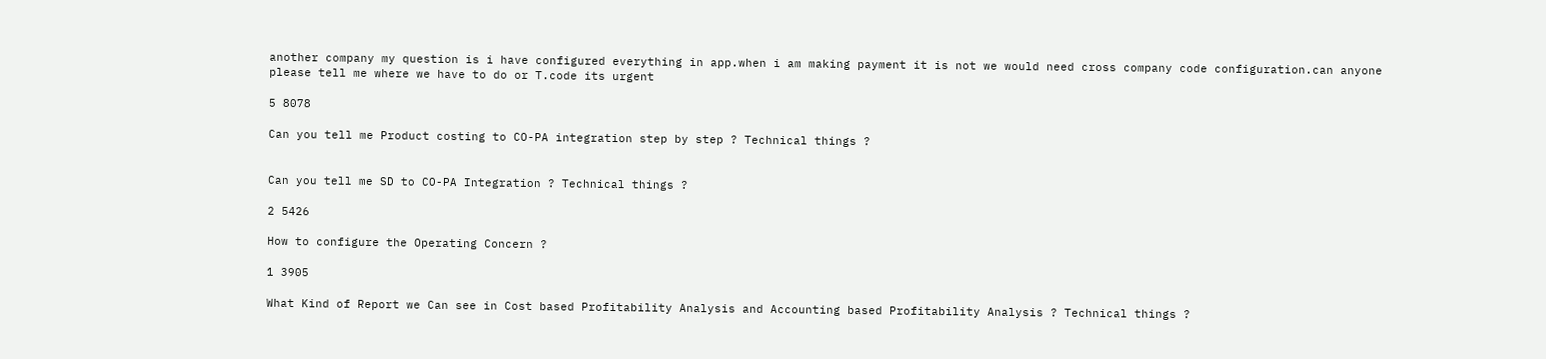another company my question is i have configured everything in app.when i am making payment it is not we would need cross company code configuration.can anyone please tell me where we have to do or T.code its urgent

5 8078

Can you tell me Product costing to CO-PA integration step by step ? Technical things ?


Can you tell me SD to CO-PA Integration ? Technical things ?

2 5426

How to configure the Operating Concern ?

1 3905

What Kind of Report we Can see in Cost based Profitability Analysis and Accounting based Profitability Analysis ? Technical things ?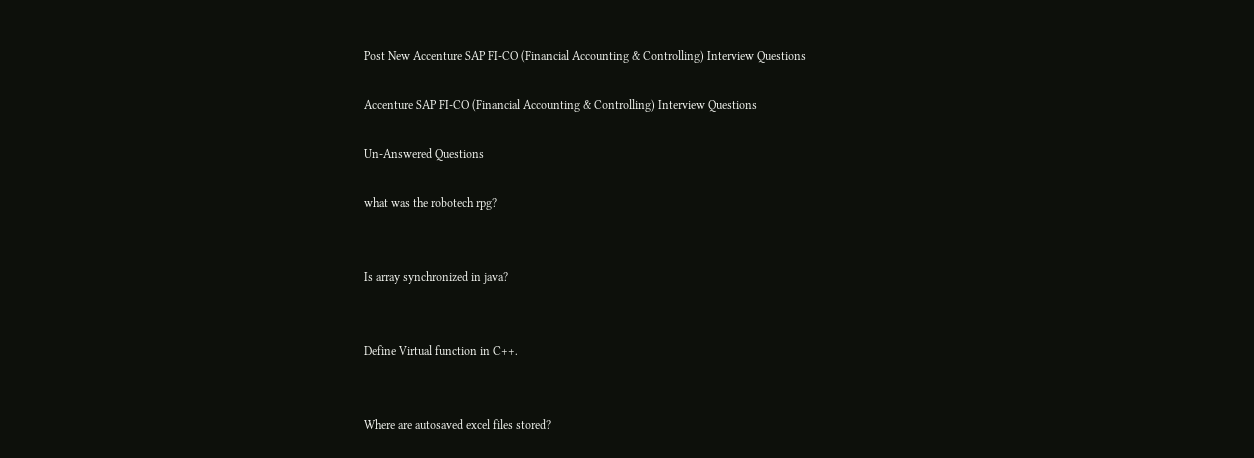Post New Accenture SAP FI-CO (Financial Accounting & Controlling) Interview Questions

Accenture SAP FI-CO (Financial Accounting & Controlling) Interview Questions

Un-Answered Questions

what was the robotech rpg?


Is array synchronized in java?


Define Virtual function in C++.


Where are autosaved excel files stored?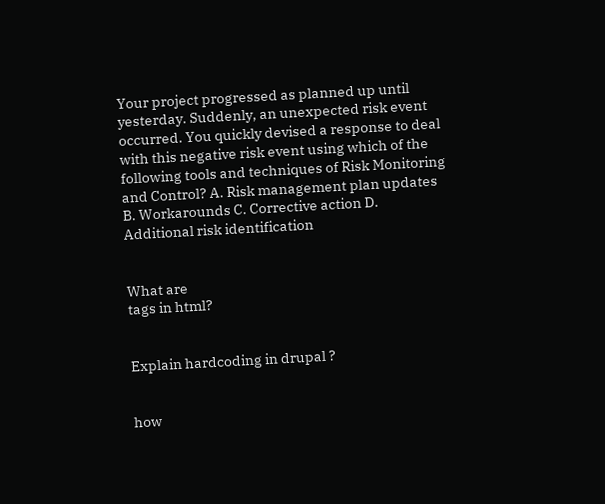Your project progressed as planned up until yesterday. Suddenly, an unexpected risk event occurred. You quickly devised a response to deal with this negative risk event using which of the following tools and techniques of Risk Monitoring and Control? A. Risk management plan updates B. Workarounds C. Corrective action D. Additional risk identification


What are
tags in html?


Explain hardcoding in drupal ?


how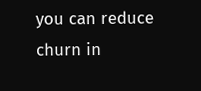you can reduce churn in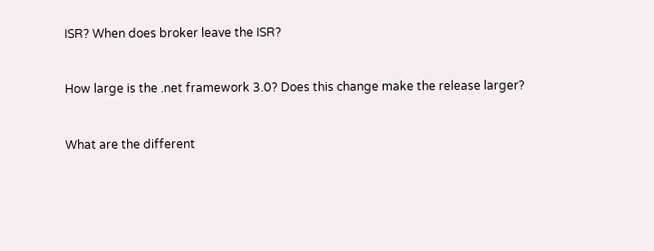ISR? When does broker leave the ISR?


How large is the .net framework 3.0? Does this change make the release larger?


What are the different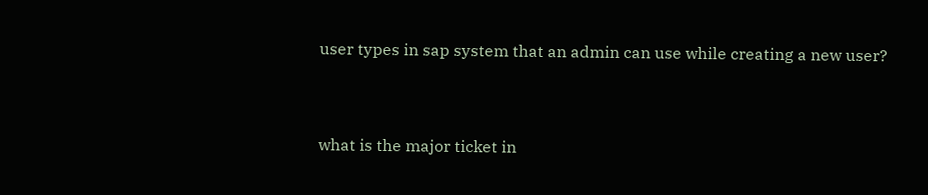user types in sap system that an admin can use while creating a new user?


what is the major ticket in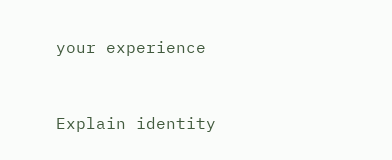your experience


Explain identity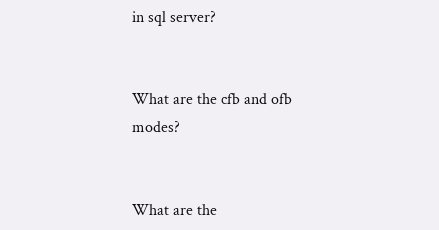in sql server?


What are the cfb and ofb modes?


What are the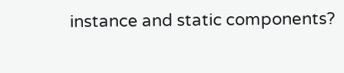instance and static components?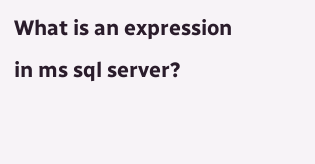What is an expression in ms sql server?